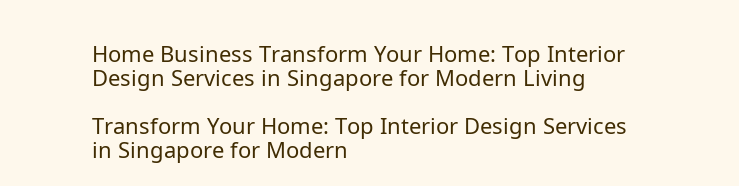Home Business Transform Your Home: Top Interior Design Services in Singapore for Modern Living

Transform Your Home: Top Interior Design Services in Singapore for Modern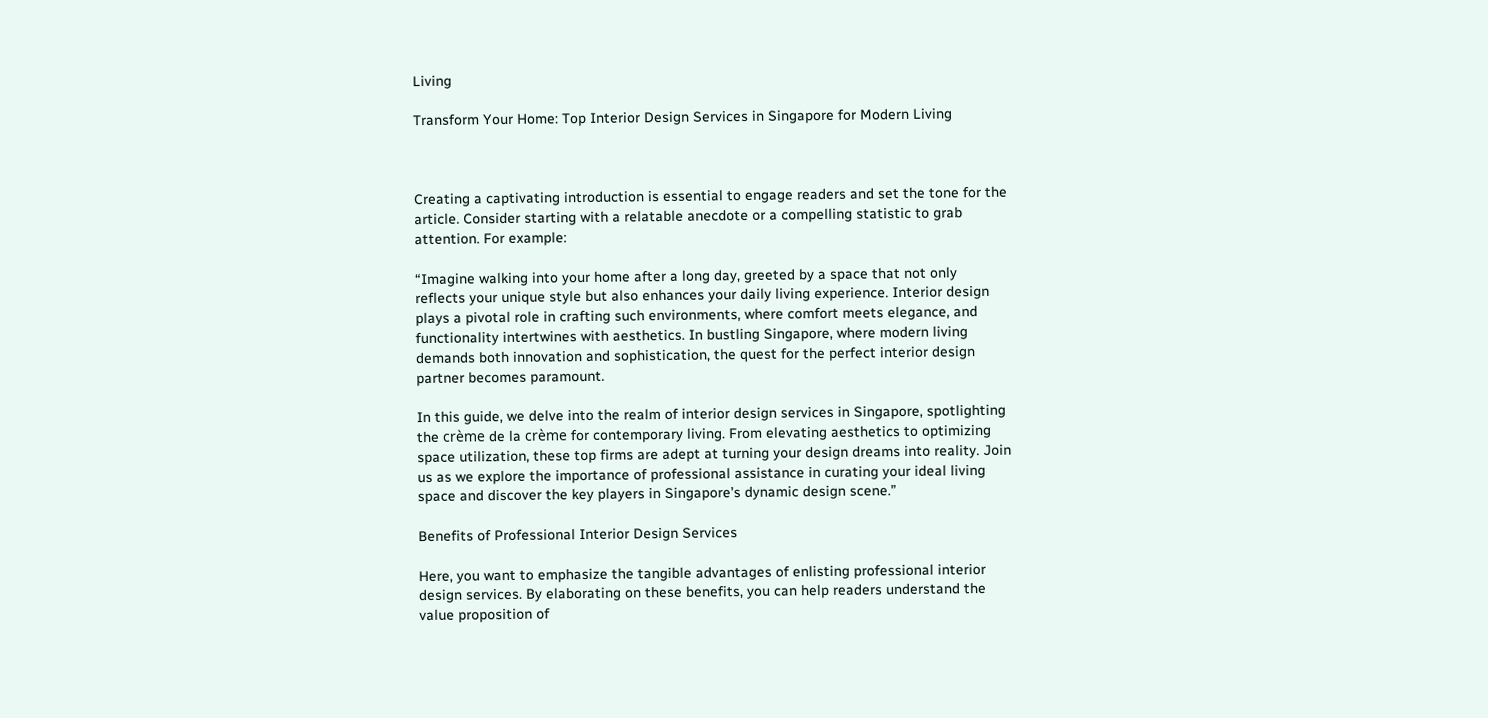Living

Transform Your Home: Top Interior Design Services in Singapore for Modern Living



Creating a captivating introduction is essential to engage readers and set the tone for the article. Consider starting with a relatable anecdote or a compelling statistic to grab attention. For example:

“Imagine walking into your home after a long day, greeted by a space that not only reflects your unique style but also enhances your daily living experience. Interior design plays a pivotal role in crafting such environments, where comfort meets elegance, and functionality intertwines with aesthetics. In bustling Singapore, where modern living demands both innovation and sophistication, the quest for the perfect interior design partner becomes paramount.

In this guide, we delve into the realm of interior design services in Singapore, spotlighting the crème de la crème for contemporary living. From elevating aesthetics to optimizing space utilization, these top firms are adept at turning your design dreams into reality. Join us as we explore the importance of professional assistance in curating your ideal living space and discover the key players in Singapore’s dynamic design scene.”

Benefits of Professional Interior Design Services

Here, you want to emphasize the tangible advantages of enlisting professional interior design services. By elaborating on these benefits, you can help readers understand the value proposition of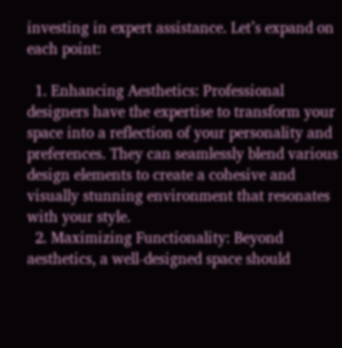investing in expert assistance. Let’s expand on each point:

  1. Enhancing Aesthetics: Professional designers have the expertise to transform your space into a reflection of your personality and preferences. They can seamlessly blend various design elements to create a cohesive and visually stunning environment that resonates with your style.
  2. Maximizing Functionality: Beyond aesthetics, a well-designed space should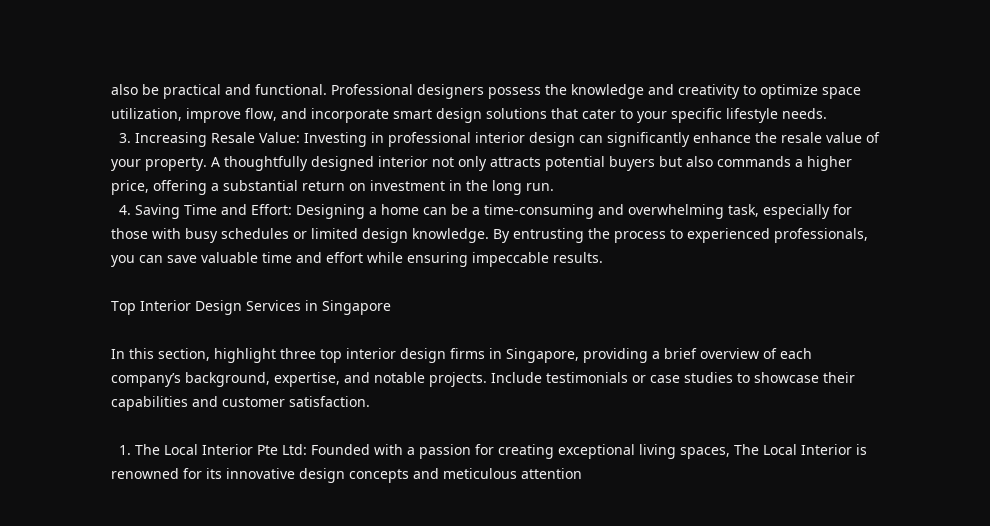also be practical and functional. Professional designers possess the knowledge and creativity to optimize space utilization, improve flow, and incorporate smart design solutions that cater to your specific lifestyle needs.
  3. Increasing Resale Value: Investing in professional interior design can significantly enhance the resale value of your property. A thoughtfully designed interior not only attracts potential buyers but also commands a higher price, offering a substantial return on investment in the long run.
  4. Saving Time and Effort: Designing a home can be a time-consuming and overwhelming task, especially for those with busy schedules or limited design knowledge. By entrusting the process to experienced professionals, you can save valuable time and effort while ensuring impeccable results.

Top Interior Design Services in Singapore

In this section, highlight three top interior design firms in Singapore, providing a brief overview of each company’s background, expertise, and notable projects. Include testimonials or case studies to showcase their capabilities and customer satisfaction.

  1. The Local Interior Pte Ltd: Founded with a passion for creating exceptional living spaces, The Local Interior is renowned for its innovative design concepts and meticulous attention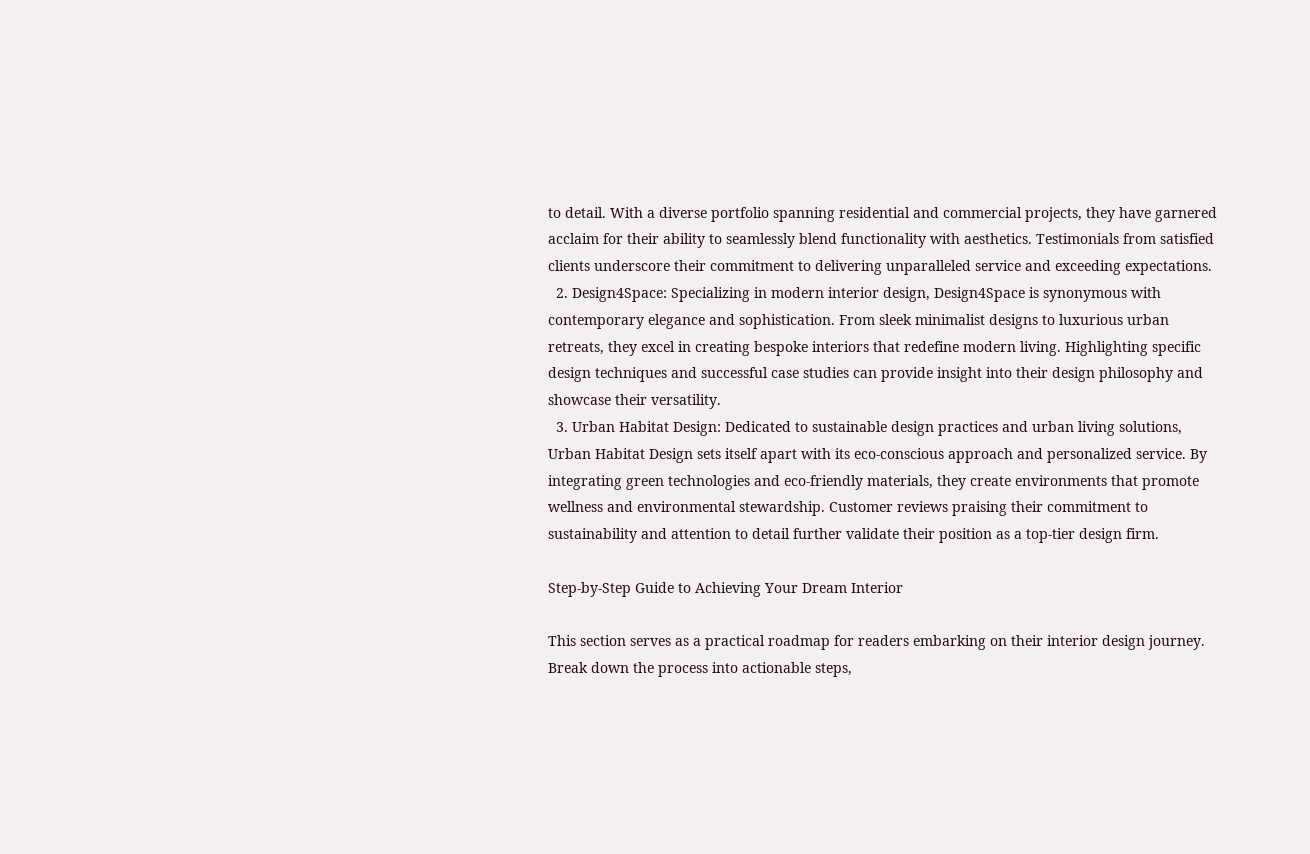to detail. With a diverse portfolio spanning residential and commercial projects, they have garnered acclaim for their ability to seamlessly blend functionality with aesthetics. Testimonials from satisfied clients underscore their commitment to delivering unparalleled service and exceeding expectations.
  2. Design4Space: Specializing in modern interior design, Design4Space is synonymous with contemporary elegance and sophistication. From sleek minimalist designs to luxurious urban retreats, they excel in creating bespoke interiors that redefine modern living. Highlighting specific design techniques and successful case studies can provide insight into their design philosophy and showcase their versatility.
  3. Urban Habitat Design: Dedicated to sustainable design practices and urban living solutions, Urban Habitat Design sets itself apart with its eco-conscious approach and personalized service. By integrating green technologies and eco-friendly materials, they create environments that promote wellness and environmental stewardship. Customer reviews praising their commitment to sustainability and attention to detail further validate their position as a top-tier design firm.

Step-by-Step Guide to Achieving Your Dream Interior

This section serves as a practical roadmap for readers embarking on their interior design journey. Break down the process into actionable steps,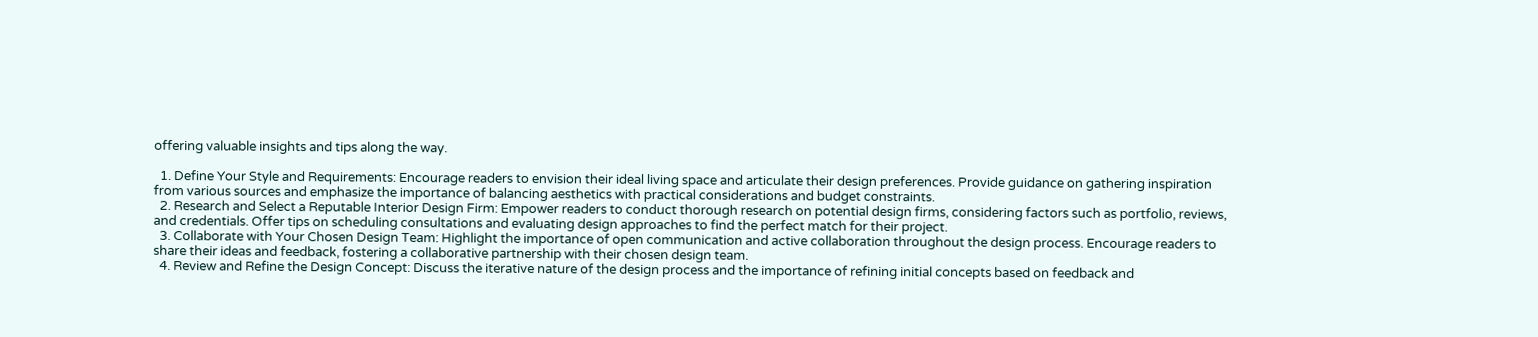offering valuable insights and tips along the way.

  1. Define Your Style and Requirements: Encourage readers to envision their ideal living space and articulate their design preferences. Provide guidance on gathering inspiration from various sources and emphasize the importance of balancing aesthetics with practical considerations and budget constraints.
  2. Research and Select a Reputable Interior Design Firm: Empower readers to conduct thorough research on potential design firms, considering factors such as portfolio, reviews, and credentials. Offer tips on scheduling consultations and evaluating design approaches to find the perfect match for their project.
  3. Collaborate with Your Chosen Design Team: Highlight the importance of open communication and active collaboration throughout the design process. Encourage readers to share their ideas and feedback, fostering a collaborative partnership with their chosen design team.
  4. Review and Refine the Design Concept: Discuss the iterative nature of the design process and the importance of refining initial concepts based on feedback and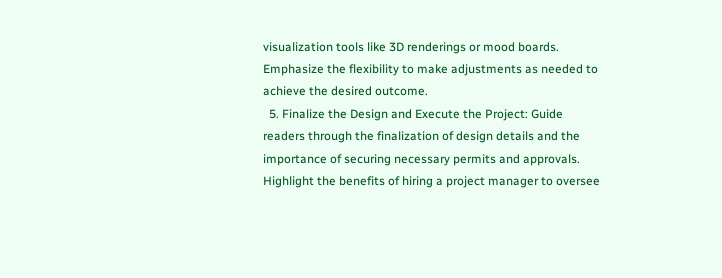visualization tools like 3D renderings or mood boards. Emphasize the flexibility to make adjustments as needed to achieve the desired outcome.
  5. Finalize the Design and Execute the Project: Guide readers through the finalization of design details and the importance of securing necessary permits and approvals. Highlight the benefits of hiring a project manager to oversee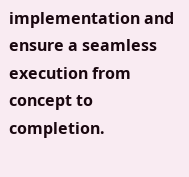implementation and ensure a seamless execution from concept to completion.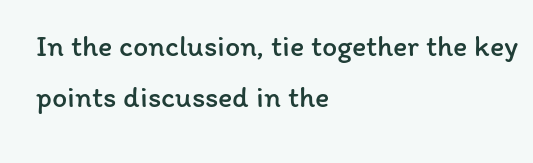In the conclusion, tie together the key points discussed in the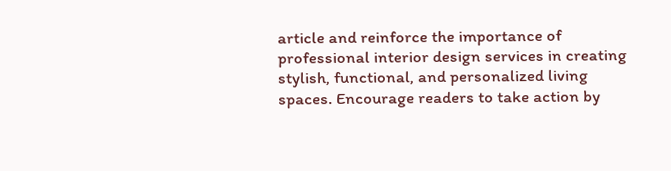article and reinforce the importance of professional interior design services in creating stylish, functional, and personalized living spaces. Encourage readers to take action by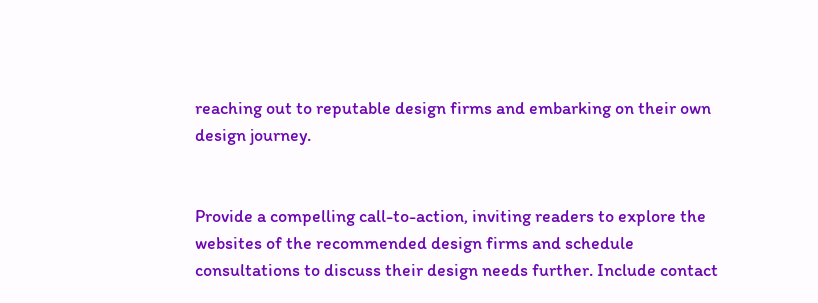reaching out to reputable design firms and embarking on their own design journey.


Provide a compelling call-to-action, inviting readers to explore the websites of the recommended design firms and schedule consultations to discuss their design needs further. Include contact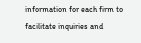information for each firm to facilitate inquiries and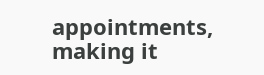appointments, making it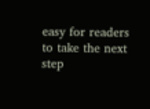easy for readers to take the next step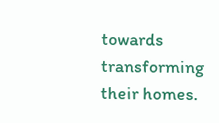towards transforming their homes.